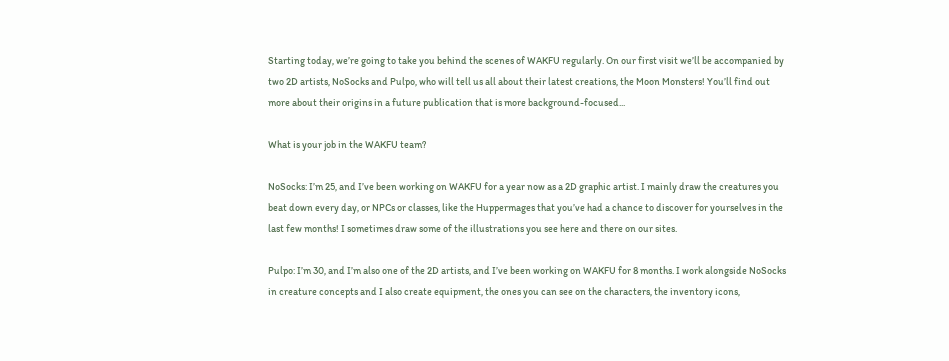Starting today, we’re going to take you behind the scenes of WAKFU regularly. On our first visit we’ll be accompanied by two 2D artists, NoSocks and Pulpo, who will tell us all about their latest creations, the Moon Monsters! You’ll find out more about their origins in a future publication that is more background-focused...

What is your job in the WAKFU team?

NoSocks: I’m 25, and I’ve been working on WAKFU for a year now as a 2D graphic artist. I mainly draw the creatures you beat down every day, or NPCs or classes, like the Huppermages that you’ve had a chance to discover for yourselves in the last few months! I sometimes draw some of the illustrations you see here and there on our sites.

Pulpo: I’m 30, and I’m also one of the 2D artists, and I’ve been working on WAKFU for 8 months. I work alongside NoSocks in creature concepts and I also create equipment, the ones you can see on the characters, the inventory icons,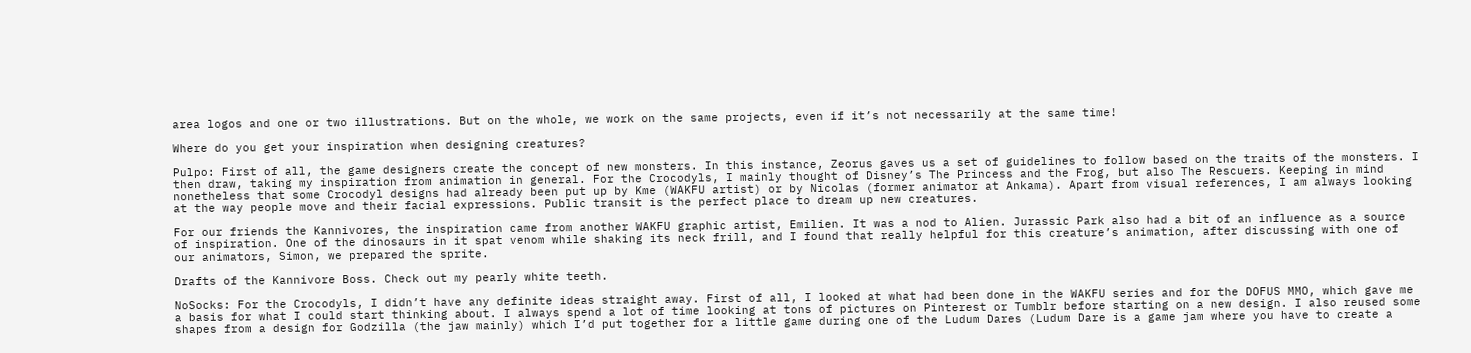area logos and one or two illustrations. But on the whole, we work on the same projects, even if it’s not necessarily at the same time!

Where do you get your inspiration when designing creatures?

Pulpo: First of all, the game designers create the concept of new monsters. In this instance, Zeorus gaves us a set of guidelines to follow based on the traits of the monsters. I then draw, taking my inspiration from animation in general. For the Crocodyls, I mainly thought of Disney’s The Princess and the Frog, but also The Rescuers. Keeping in mind nonetheless that some Crocodyl designs had already been put up by Kme (WAKFU artist) or by Nicolas (former animator at Ankama). Apart from visual references, I am always looking at the way people move and their facial expressions. Public transit is the perfect place to dream up new creatures.

For our friends the Kannivores, the inspiration came from another WAKFU graphic artist, Emilien. It was a nod to Alien. Jurassic Park also had a bit of an influence as a source of inspiration. One of the dinosaurs in it spat venom while shaking its neck frill, and I found that really helpful for this creature’s animation, after discussing with one of our animators, Simon, we prepared the sprite.

Drafts of the Kannivore Boss. Check out my pearly white teeth.

NoSocks: For the Crocodyls, I didn’t have any definite ideas straight away. First of all, I looked at what had been done in the WAKFU series and for the DOFUS MMO, which gave me a basis for what I could start thinking about. I always spend a lot of time looking at tons of pictures on Pinterest or Tumblr before starting on a new design. I also reused some shapes from a design for Godzilla (the jaw mainly) which I’d put together for a little game during one of the Ludum Dares (Ludum Dare is a game jam where you have to create a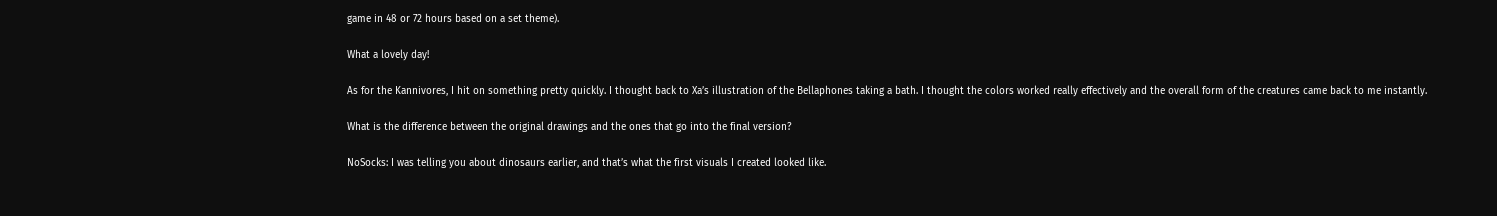game in 48 or 72 hours based on a set theme).

What a lovely day!

As for the Kannivores, I hit on something pretty quickly. I thought back to Xa’s illustration of the Bellaphones taking a bath. I thought the colors worked really effectively and the overall form of the creatures came back to me instantly.

What is the difference between the original drawings and the ones that go into the final version?

NoSocks: I was telling you about dinosaurs earlier, and that’s what the first visuals I created looked like.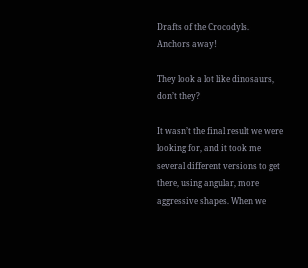Drafts of the Crocodyls. Anchors away!

They look a lot like dinosaurs, don’t they?

It wasn’t the final result we were looking for, and it took me several different versions to get there, using angular, more aggressive shapes. When we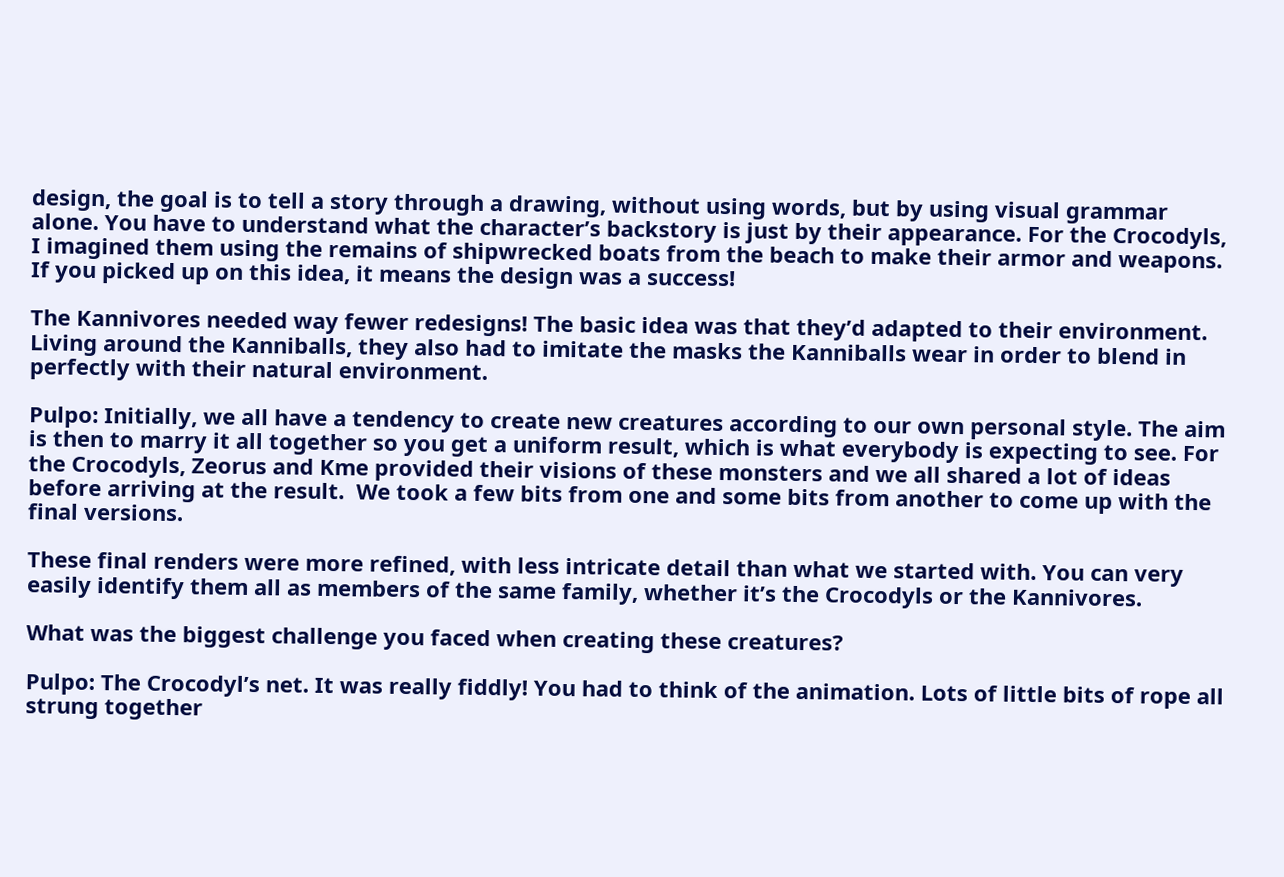design, the goal is to tell a story through a drawing, without using words, but by using visual grammar alone. You have to understand what the character’s backstory is just by their appearance. For the Crocodyls, I imagined them using the remains of shipwrecked boats from the beach to make their armor and weapons. If you picked up on this idea, it means the design was a success!

The Kannivores needed way fewer redesigns! The basic idea was that they’d adapted to their environment. Living around the Kanniballs, they also had to imitate the masks the Kanniballs wear in order to blend in perfectly with their natural environment.

Pulpo: Initially, we all have a tendency to create new creatures according to our own personal style. The aim is then to marry it all together so you get a uniform result, which is what everybody is expecting to see. For the Crocodyls, Zeorus and Kme provided their visions of these monsters and we all shared a lot of ideas before arriving at the result.  We took a few bits from one and some bits from another to come up with the final versions.

These final renders were more refined, with less intricate detail than what we started with. You can very easily identify them all as members of the same family, whether it’s the Crocodyls or the Kannivores.

What was the biggest challenge you faced when creating these creatures?

Pulpo: The Crocodyl’s net. It was really fiddly! You had to think of the animation. Lots of little bits of rope all strung together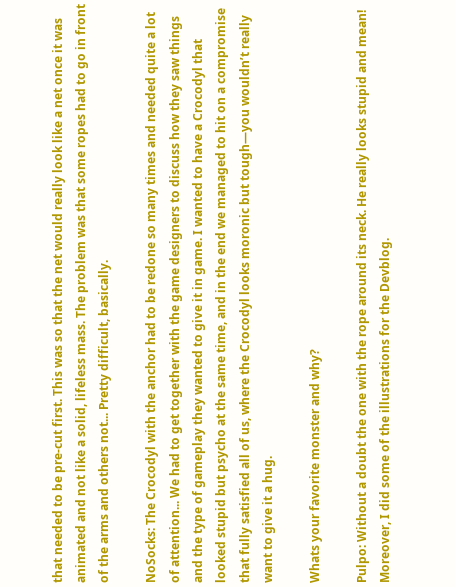that needed to be pre-cut first. This was so that the net would really look like a net once it was animated and not like a solid, lifeless mass. The problem was that some ropes had to go in front of the arms and others not... Pretty difficult, basically.

NoSocks: The Crocodyl with the anchor had to be redone so many times and needed quite a lot of attention... We had to get together with the game designers to discuss how they saw things and the type of gameplay they wanted to give it in game. I wanted to have a Crocodyl that looked stupid but psycho at the same time, and in the end we managed to hit on a compromise that fully satisfied all of us, where the Crocodyl looks moronic but tough—you wouldn’t really want to give it a hug.

Whats your favorite monster and why?

Pulpo: Without a doubt the one with the rope around its neck. He really looks stupid and mean! Moreover, I did some of the illustrations for the Devblog.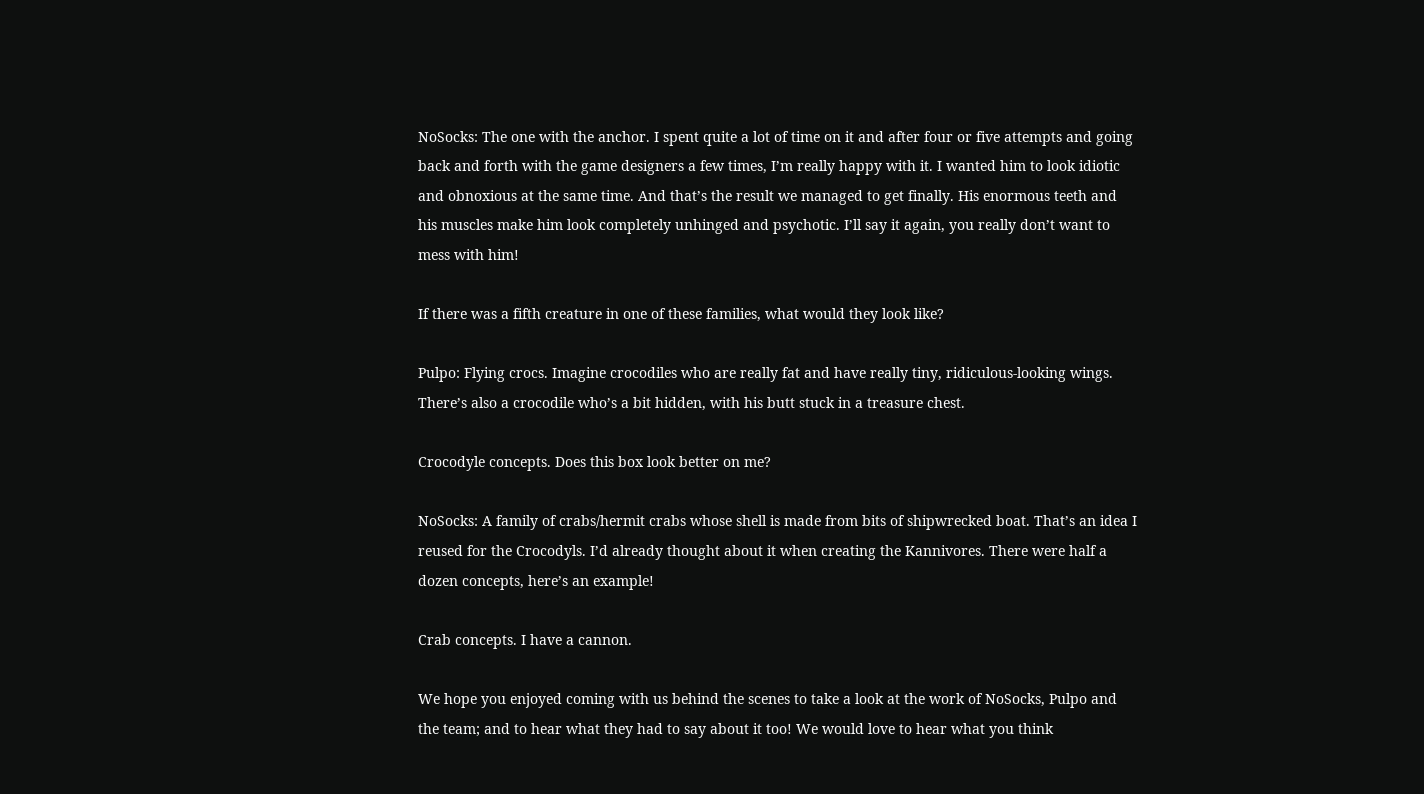NoSocks: The one with the anchor. I spent quite a lot of time on it and after four or five attempts and going back and forth with the game designers a few times, I’m really happy with it. I wanted him to look idiotic and obnoxious at the same time. And that’s the result we managed to get finally. His enormous teeth and his muscles make him look completely unhinged and psychotic. I’ll say it again, you really don’t want to mess with him!

If there was a fifth creature in one of these families, what would they look like?

Pulpo: Flying crocs. Imagine crocodiles who are really fat and have really tiny, ridiculous-looking wings. There’s also a crocodile who’s a bit hidden, with his butt stuck in a treasure chest.

Crocodyle concepts. Does this box look better on me?

NoSocks: A family of crabs/hermit crabs whose shell is made from bits of shipwrecked boat. That’s an idea I reused for the Crocodyls. I’d already thought about it when creating the Kannivores. There were half a dozen concepts, here’s an example!

Crab concepts. I have a cannon.

We hope you enjoyed coming with us behind the scenes to take a look at the work of NoSocks, Pulpo and the team; and to hear what they had to say about it too! We would love to hear what you think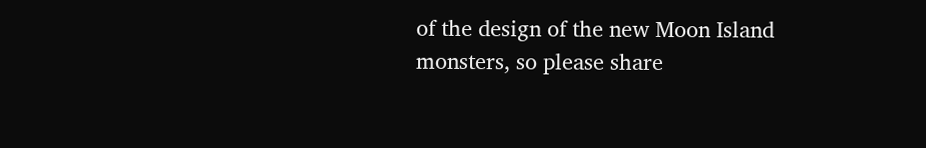of the design of the new Moon Island monsters, so please share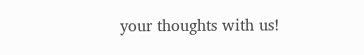your thoughts with us!